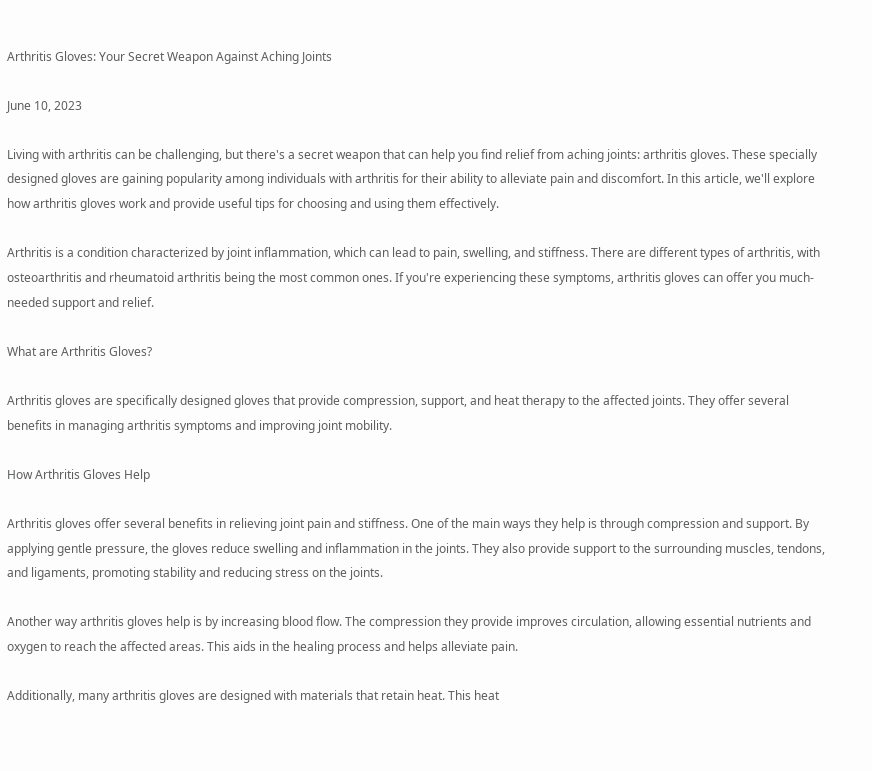Arthritis Gloves: Your Secret Weapon Against Aching Joints

June 10, 2023

Living with arthritis can be challenging, but there's a secret weapon that can help you find relief from aching joints: arthritis gloves. These specially designed gloves are gaining popularity among individuals with arthritis for their ability to alleviate pain and discomfort. In this article, we'll explore how arthritis gloves work and provide useful tips for choosing and using them effectively.

Arthritis is a condition characterized by joint inflammation, which can lead to pain, swelling, and stiffness. There are different types of arthritis, with osteoarthritis and rheumatoid arthritis being the most common ones. If you're experiencing these symptoms, arthritis gloves can offer you much-needed support and relief.

What are Arthritis Gloves?

Arthritis gloves are specifically designed gloves that provide compression, support, and heat therapy to the affected joints. They offer several benefits in managing arthritis symptoms and improving joint mobility.

How Arthritis Gloves Help

Arthritis gloves offer several benefits in relieving joint pain and stiffness. One of the main ways they help is through compression and support. By applying gentle pressure, the gloves reduce swelling and inflammation in the joints. They also provide support to the surrounding muscles, tendons, and ligaments, promoting stability and reducing stress on the joints.

Another way arthritis gloves help is by increasing blood flow. The compression they provide improves circulation, allowing essential nutrients and oxygen to reach the affected areas. This aids in the healing process and helps alleviate pain.

Additionally, many arthritis gloves are designed with materials that retain heat. This heat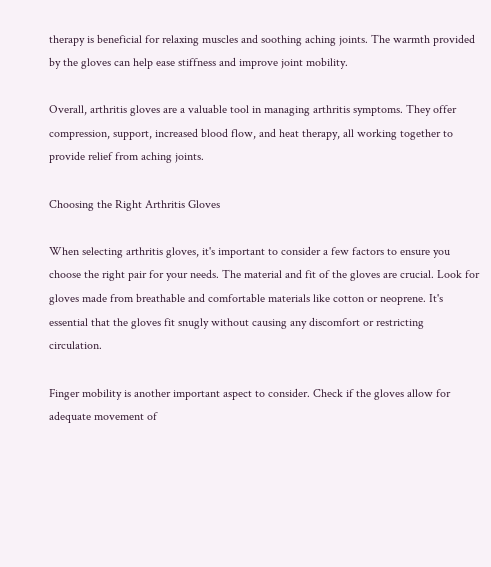therapy is beneficial for relaxing muscles and soothing aching joints. The warmth provided by the gloves can help ease stiffness and improve joint mobility.

Overall, arthritis gloves are a valuable tool in managing arthritis symptoms. They offer compression, support, increased blood flow, and heat therapy, all working together to provide relief from aching joints.

Choosing the Right Arthritis Gloves

When selecting arthritis gloves, it's important to consider a few factors to ensure you choose the right pair for your needs. The material and fit of the gloves are crucial. Look for gloves made from breathable and comfortable materials like cotton or neoprene. It's essential that the gloves fit snugly without causing any discomfort or restricting circulation.

Finger mobility is another important aspect to consider. Check if the gloves allow for adequate movement of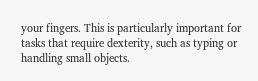your fingers. This is particularly important for tasks that require dexterity, such as typing or handling small objects.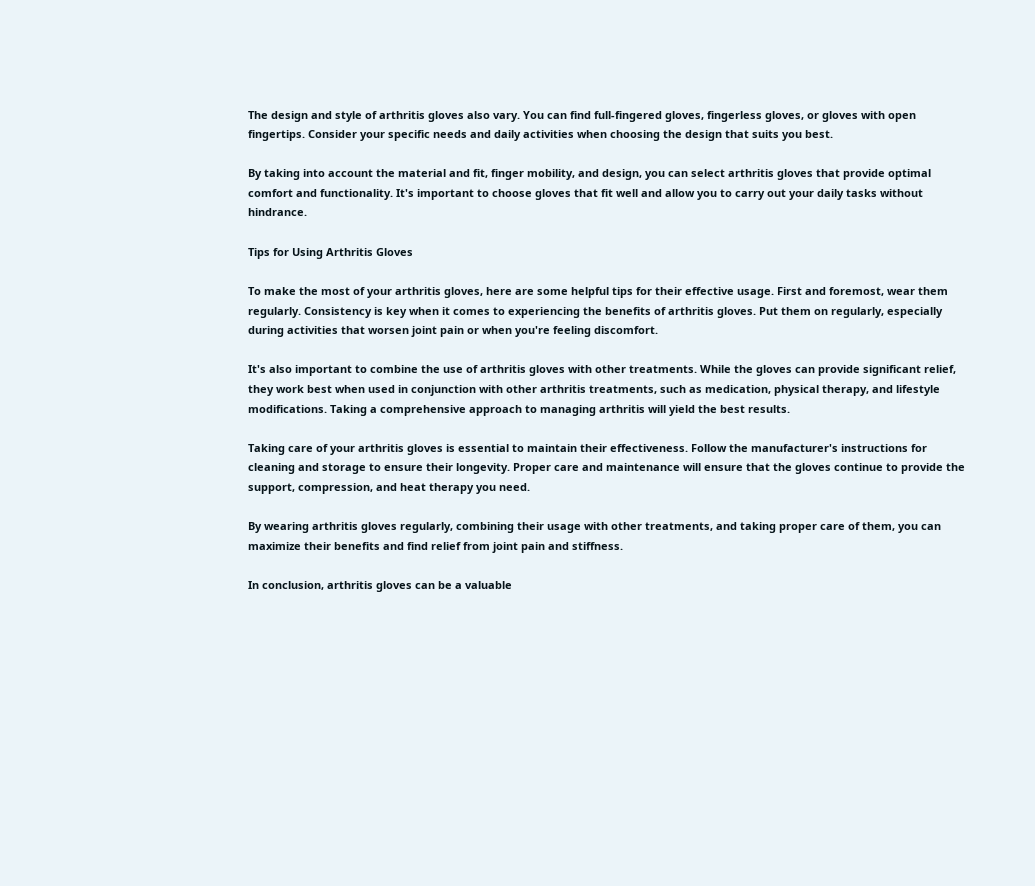The design and style of arthritis gloves also vary. You can find full-fingered gloves, fingerless gloves, or gloves with open fingertips. Consider your specific needs and daily activities when choosing the design that suits you best.

By taking into account the material and fit, finger mobility, and design, you can select arthritis gloves that provide optimal comfort and functionality. It's important to choose gloves that fit well and allow you to carry out your daily tasks without hindrance.

Tips for Using Arthritis Gloves

To make the most of your arthritis gloves, here are some helpful tips for their effective usage. First and foremost, wear them regularly. Consistency is key when it comes to experiencing the benefits of arthritis gloves. Put them on regularly, especially during activities that worsen joint pain or when you're feeling discomfort.

It's also important to combine the use of arthritis gloves with other treatments. While the gloves can provide significant relief, they work best when used in conjunction with other arthritis treatments, such as medication, physical therapy, and lifestyle modifications. Taking a comprehensive approach to managing arthritis will yield the best results.

Taking care of your arthritis gloves is essential to maintain their effectiveness. Follow the manufacturer's instructions for cleaning and storage to ensure their longevity. Proper care and maintenance will ensure that the gloves continue to provide the support, compression, and heat therapy you need.

By wearing arthritis gloves regularly, combining their usage with other treatments, and taking proper care of them, you can maximize their benefits and find relief from joint pain and stiffness.

In conclusion, arthritis gloves can be a valuable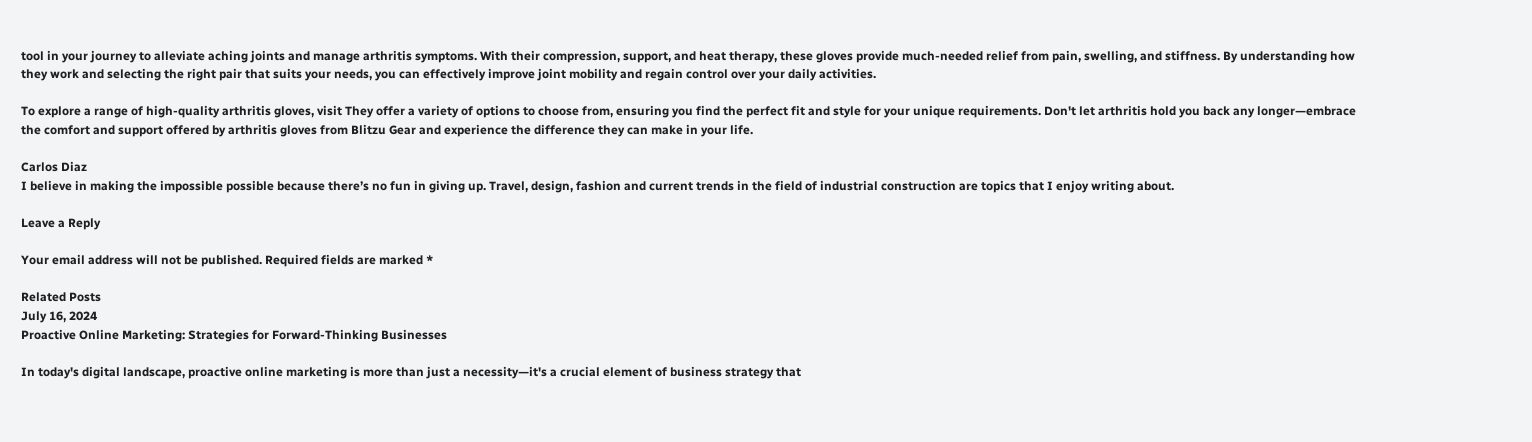tool in your journey to alleviate aching joints and manage arthritis symptoms. With their compression, support, and heat therapy, these gloves provide much-needed relief from pain, swelling, and stiffness. By understanding how they work and selecting the right pair that suits your needs, you can effectively improve joint mobility and regain control over your daily activities.

To explore a range of high-quality arthritis gloves, visit They offer a variety of options to choose from, ensuring you find the perfect fit and style for your unique requirements. Don't let arthritis hold you back any longer—embrace the comfort and support offered by arthritis gloves from Blitzu Gear and experience the difference they can make in your life.

Carlos Diaz
I believe in making the impossible possible because there’s no fun in giving up. Travel, design, fashion and current trends in the field of industrial construction are topics that I enjoy writing about.

Leave a Reply

Your email address will not be published. Required fields are marked *

Related Posts
July 16, 2024
Proactive Online Marketing: Strategies for Forward-Thinking Businesses

In today's digital landscape, proactive online marketing is more than just a necessity—it's a crucial element of business strategy that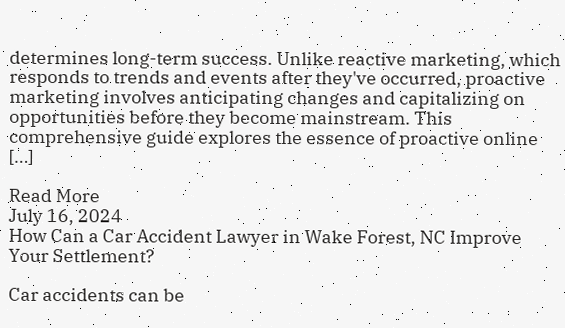determines long-term success. Unlike reactive marketing, which responds to trends and events after they've occurred, proactive marketing involves anticipating changes and capitalizing on opportunities before they become mainstream. This comprehensive guide explores the essence of proactive online […]

Read More
July 16, 2024
How Can a Car Accident Lawyer in Wake Forest, NC Improve Your Settlement?

Car accidents can be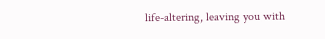life-altering, leaving you with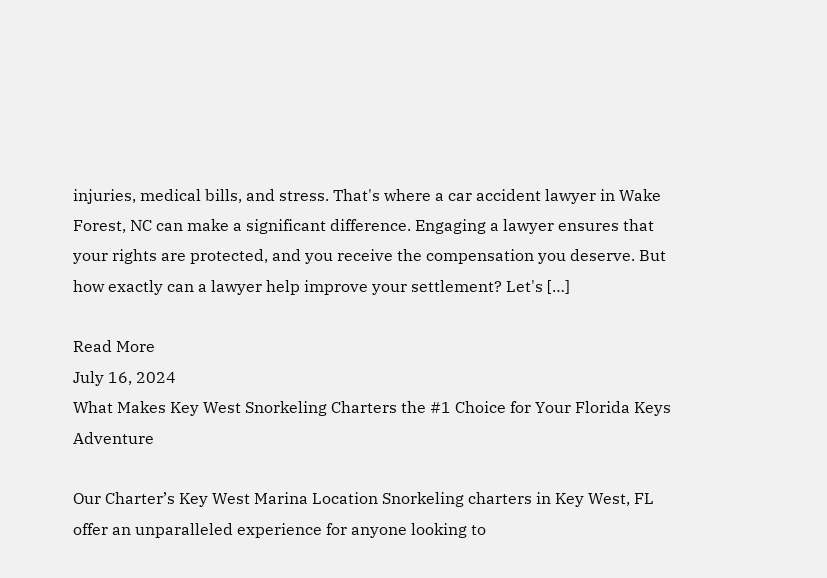injuries, medical bills, and stress. That's where a car accident lawyer in Wake Forest, NC can make a significant difference. Engaging a lawyer ensures that your rights are protected, and you receive the compensation you deserve. But how exactly can a lawyer help improve your settlement? Let's […]

Read More
July 16, 2024
What Makes Key West Snorkeling Charters the #1 Choice for Your Florida Keys Adventure

Our Charter’s Key West Marina Location Snorkeling charters in Key West, FL offer an unparalleled experience for anyone looking to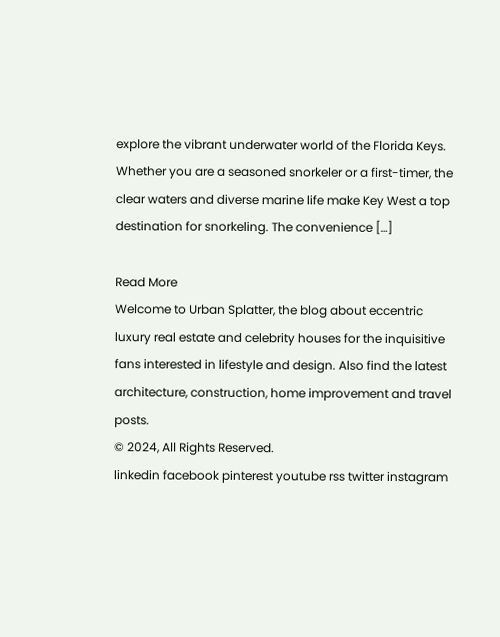explore the vibrant underwater world of the Florida Keys. Whether you are a seasoned snorkeler or a first-timer, the clear waters and diverse marine life make Key West a top destination for snorkeling. The convenience […]

Read More
Welcome to Urban Splatter, the blog about eccentric luxury real estate and celebrity houses for the inquisitive fans interested in lifestyle and design. Also find the latest architecture, construction, home improvement and travel posts.
© 2024, All Rights Reserved.
linkedin facebook pinterest youtube rss twitter instagram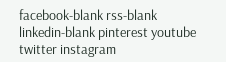facebook-blank rss-blank linkedin-blank pinterest youtube twitter instagram